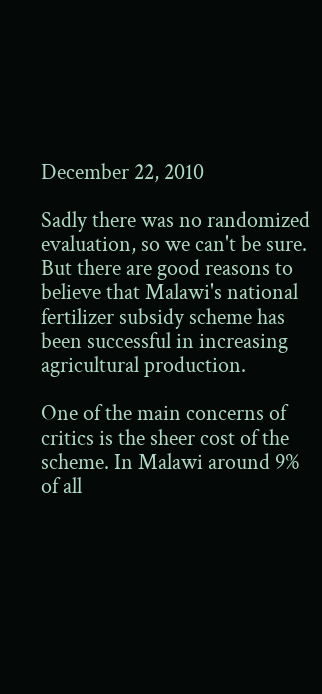December 22, 2010

Sadly there was no randomized evaluation, so we can't be sure. But there are good reasons to believe that Malawi's national fertilizer subsidy scheme has been successful in increasing agricultural production.

One of the main concerns of critics is the sheer cost of the scheme. In Malawi around 9% of all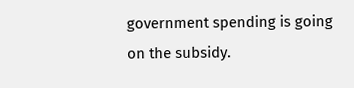government spending is going on the subsidy.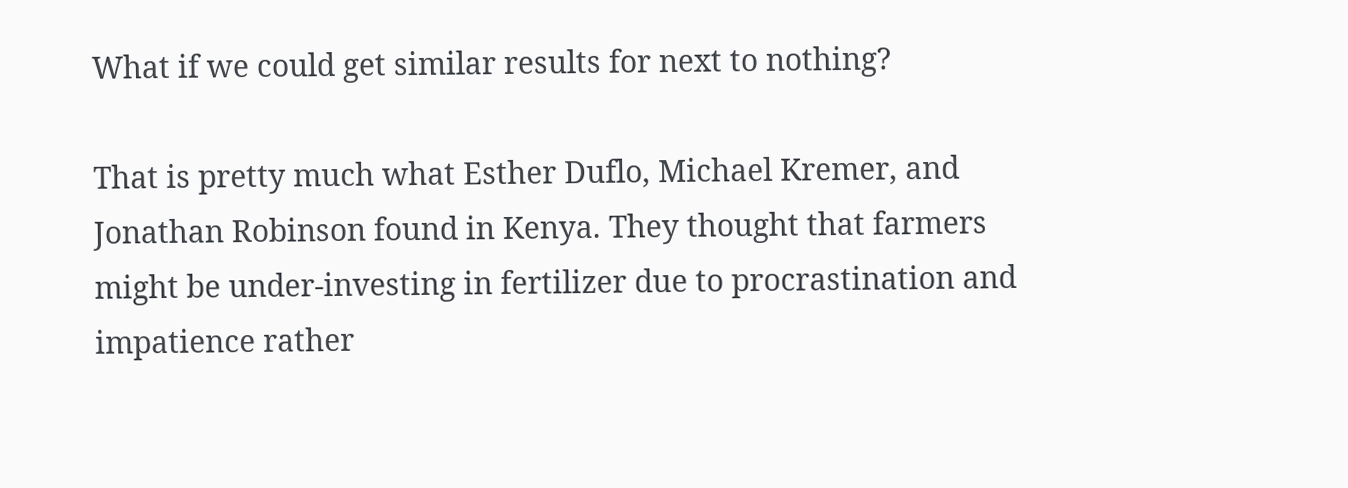What if we could get similar results for next to nothing?

That is pretty much what Esther Duflo, Michael Kremer, and Jonathan Robinson found in Kenya. They thought that farmers might be under-investing in fertilizer due to procrastination and impatience rather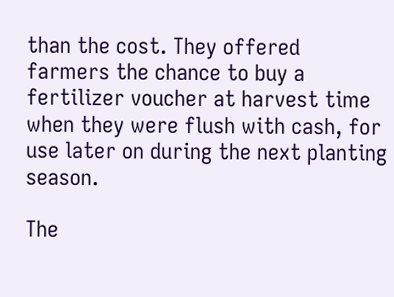than the cost. They offered farmers the chance to buy a fertilizer voucher at harvest time when they were flush with cash, for use later on during the next planting season.

The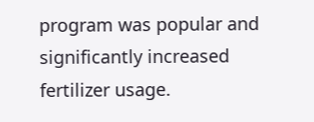program was popular and significantly increased fertilizer usage.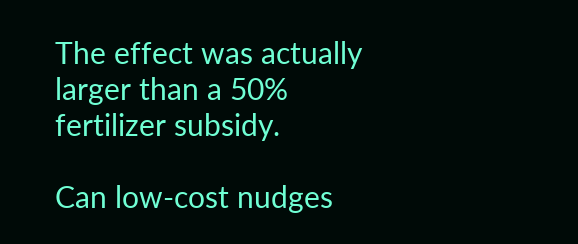The effect was actually larger than a 50% fertilizer subsidy.

Can low-cost nudges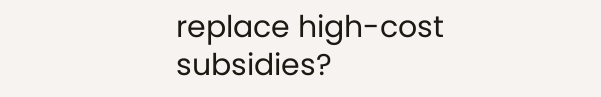replace high-cost subsidies?